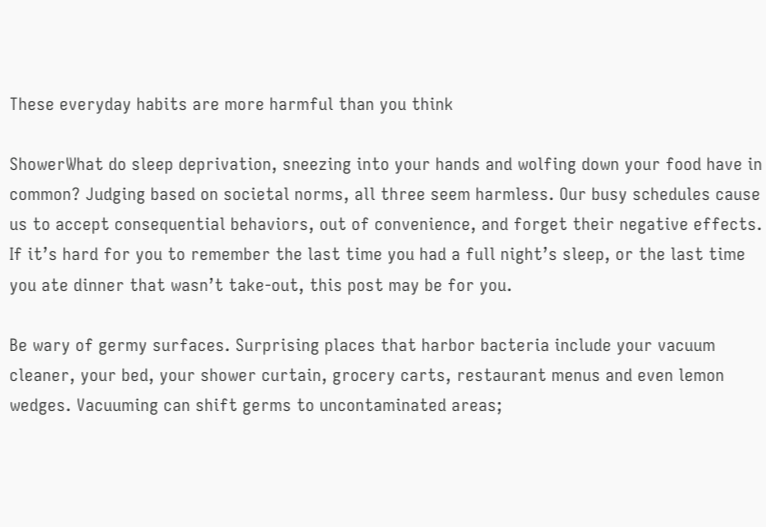These everyday habits are more harmful than you think

ShowerWhat do sleep deprivation, sneezing into your hands and wolfing down your food have in common? Judging based on societal norms, all three seem harmless. Our busy schedules cause us to accept consequential behaviors, out of convenience, and forget their negative effects. If it’s hard for you to remember the last time you had a full night’s sleep, or the last time you ate dinner that wasn’t take-out, this post may be for you.

Be wary of germy surfaces. Surprising places that harbor bacteria include your vacuum cleaner, your bed, your shower curtain, grocery carts, restaurant menus and even lemon wedges. Vacuuming can shift germs to uncontaminated areas;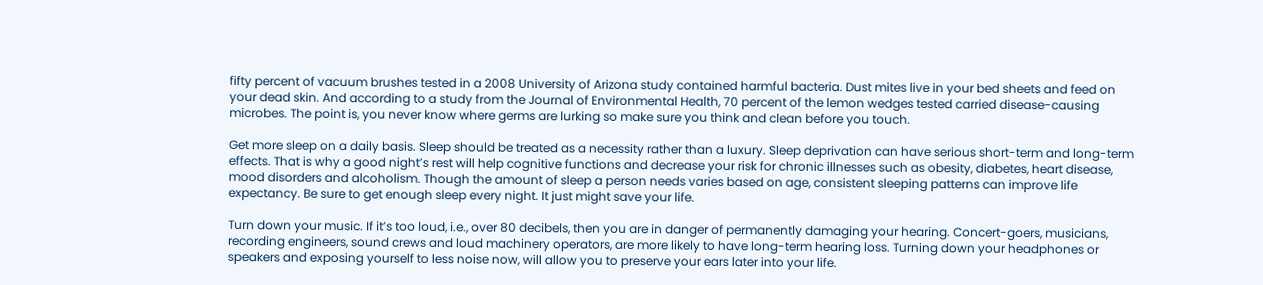fifty percent of vacuum brushes tested in a 2008 University of Arizona study contained harmful bacteria. Dust mites live in your bed sheets and feed on your dead skin. And according to a study from the Journal of Environmental Health, 70 percent of the lemon wedges tested carried disease-causing microbes. The point is, you never know where germs are lurking so make sure you think and clean before you touch.

Get more sleep on a daily basis. Sleep should be treated as a necessity rather than a luxury. Sleep deprivation can have serious short-term and long-term effects. That is why a good night’s rest will help cognitive functions and decrease your risk for chronic illnesses such as obesity, diabetes, heart disease, mood disorders and alcoholism. Though the amount of sleep a person needs varies based on age, consistent sleeping patterns can improve life expectancy. Be sure to get enough sleep every night. It just might save your life.

Turn down your music. If it’s too loud, i.e., over 80 decibels, then you are in danger of permanently damaging your hearing. Concert-goers, musicians, recording engineers, sound crews and loud machinery operators, are more likely to have long-term hearing loss. Turning down your headphones or speakers and exposing yourself to less noise now, will allow you to preserve your ears later into your life.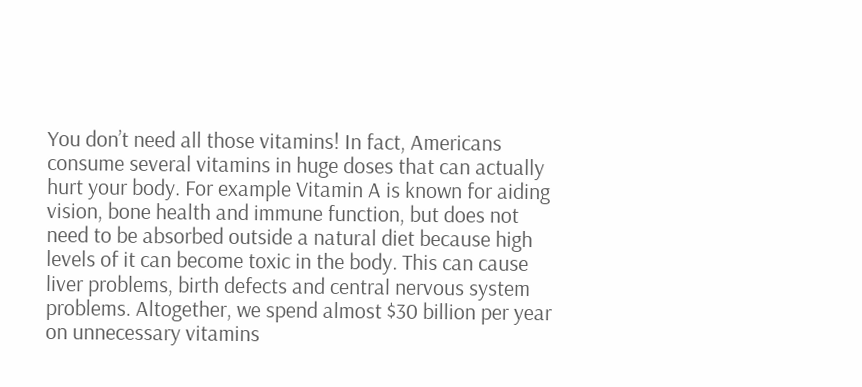You don’t need all those vitamins! In fact, Americans consume several vitamins in huge doses that can actually hurt your body. For example Vitamin A is known for aiding vision, bone health and immune function, but does not need to be absorbed outside a natural diet because high levels of it can become toxic in the body. This can cause liver problems, birth defects and central nervous system problems. Altogether, we spend almost $30 billion per year on unnecessary vitamins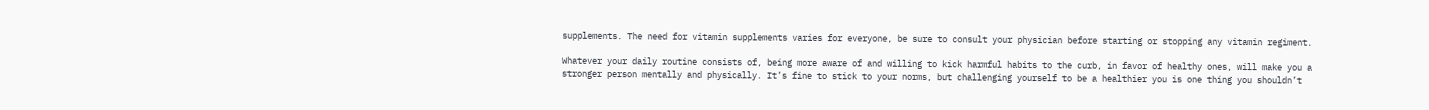supplements. The need for vitamin supplements varies for everyone, be sure to consult your physician before starting or stopping any vitamin regiment.

Whatever your daily routine consists of, being more aware of and willing to kick harmful habits to the curb, in favor of healthy ones, will make you a stronger person mentally and physically. It’s fine to stick to your norms, but challenging yourself to be a healthier you is one thing you shouldn’t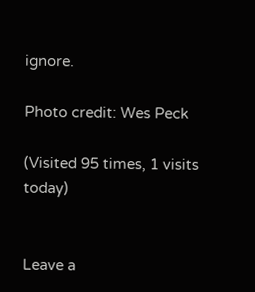ignore.

Photo credit: Wes Peck

(Visited 95 times, 1 visits today)


Leave a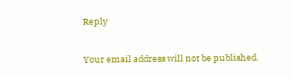Reply

Your email address will not be published.